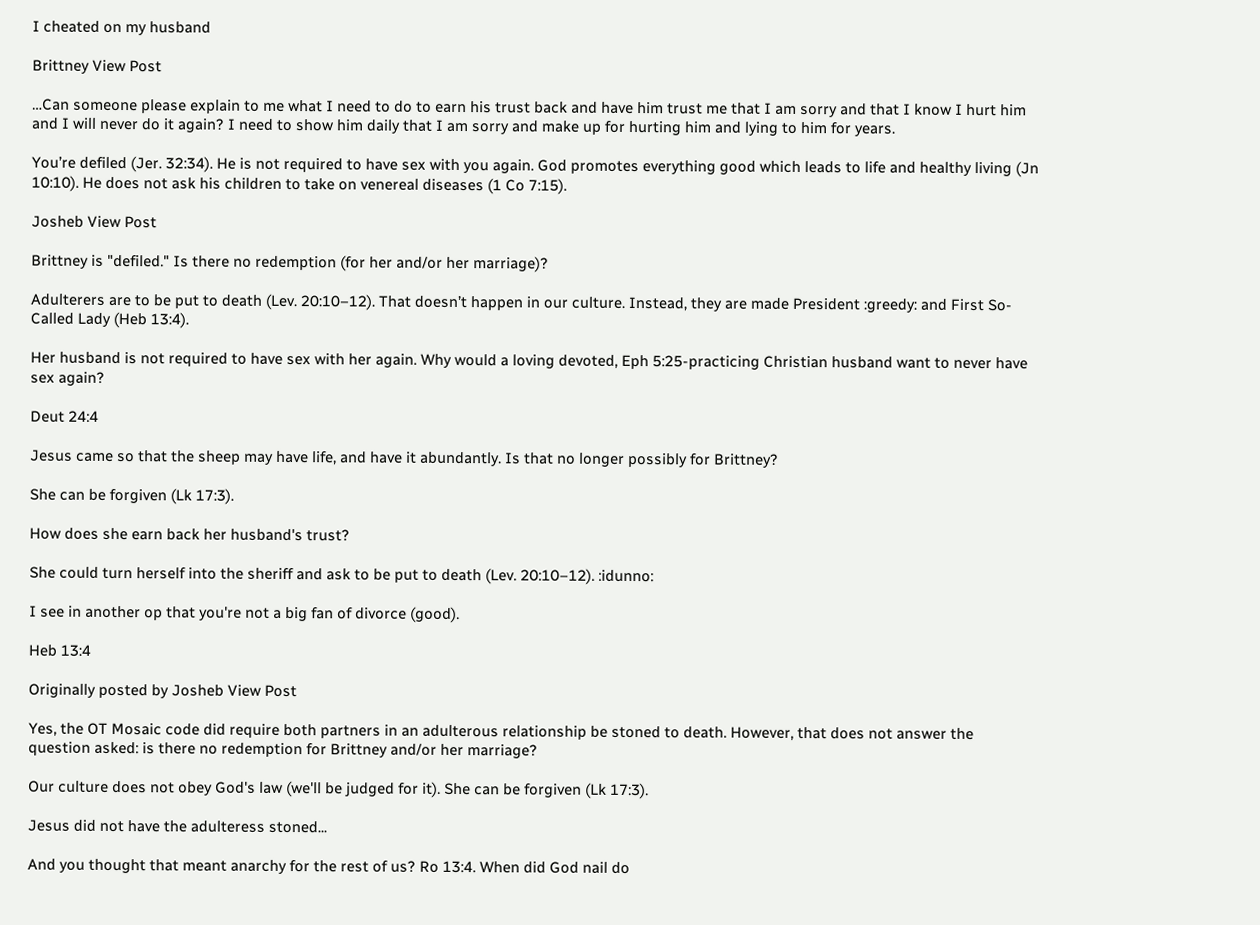I cheated on my husband

Brittney View Post

…Can someone please explain to me what I need to do to earn his trust back and have him trust me that I am sorry and that I know I hurt him and I will never do it again? I need to show him daily that I am sorry and make up for hurting him and lying to him for years.

You’re defiled (Jer. 32:34). He is not required to have sex with you again. God promotes everything good which leads to life and healthy living (Jn 10:10). He does not ask his children to take on venereal diseases (1 Co 7:15).

Josheb View Post

Brittney is "defiled." Is there no redemption (for her and/or her marriage)?

Adulterers are to be put to death (Lev. 20:10–12). That doesn’t happen in our culture. Instead, they are made President :greedy: and First So-Called Lady (Heb 13:4).

Her husband is not required to have sex with her again. Why would a loving devoted, Eph 5:25-practicing Christian husband want to never have sex again?

Deut 24:4

Jesus came so that the sheep may have life, and have it abundantly. Is that no longer possibly for Brittney?

She can be forgiven (Lk 17:3).

How does she earn back her husband's trust?

She could turn herself into the sheriff and ask to be put to death (Lev. 20:10–12). :idunno:

I see in another op that you're not a big fan of divorce (good).

Heb 13:4

Originally posted by Josheb View Post

Yes, the OT Mosaic code did require both partners in an adulterous relationship be stoned to death. However, that does not answer the question asked: is there no redemption for Brittney and/or her marriage?

Our culture does not obey God's law (we'll be judged for it). She can be forgiven (Lk 17:3).

Jesus did not have the adulteress stoned...

And you thought that meant anarchy for the rest of us? Ro 13:4. When did God nail do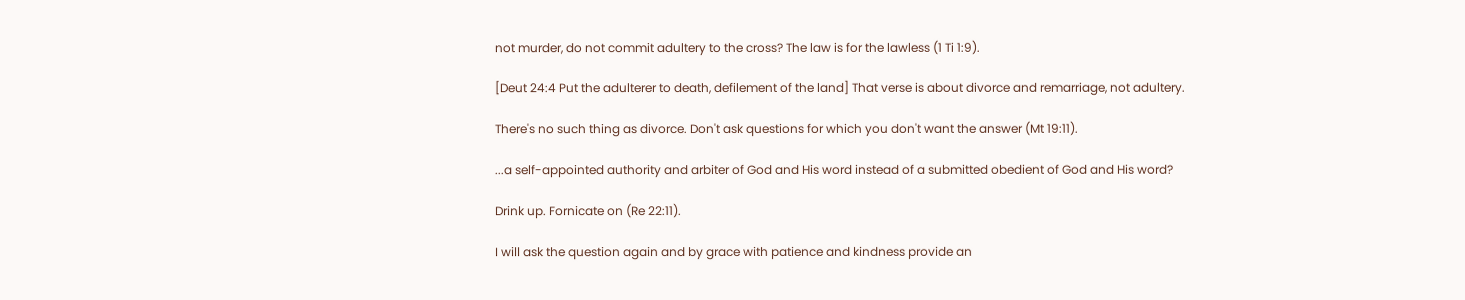not murder, do not commit adultery to the cross? The law is for the lawless (1 Ti 1:9).

[Deut 24:4 Put the adulterer to death, defilement of the land] That verse is about divorce and remarriage, not adultery.

There's no such thing as divorce. Don't ask questions for which you don't want the answer (Mt 19:11).

...a self-appointed authority and arbiter of God and His word instead of a submitted obedient of God and His word?

Drink up. Fornicate on (Re 22:11).

I will ask the question again and by grace with patience and kindness provide an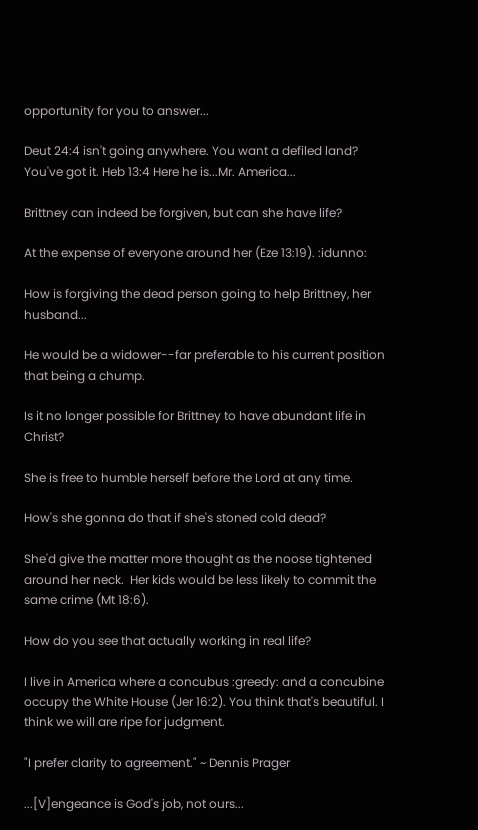opportunity for you to answer...

Deut 24:4 isn't going anywhere. You want a defiled land? You've got it. Heb 13:4 Here he is...Mr. America...

Brittney can indeed be forgiven, but can she have life?

At the expense of everyone around her (Eze 13:19). :idunno:

How is forgiving the dead person going to help Brittney, her husband...

He would be a widower--far preferable to his current position that being a chump.

Is it no longer possible for Brittney to have abundant life in Christ?

She is free to humble herself before the Lord at any time.

How's she gonna do that if she's stoned cold dead?

She'd give the matter more thought as the noose tightened around her neck.  Her kids would be less likely to commit the same crime (Mt 18:6).

How do you see that actually working in real life?

I live in America where a concubus :greedy: and a concubine occupy the White House (Jer 16:2). You think that's beautiful. I think we will are ripe for judgment.

"I prefer clarity to agreement." ~ Dennis Prager

...[V]engeance is God's job, not ours...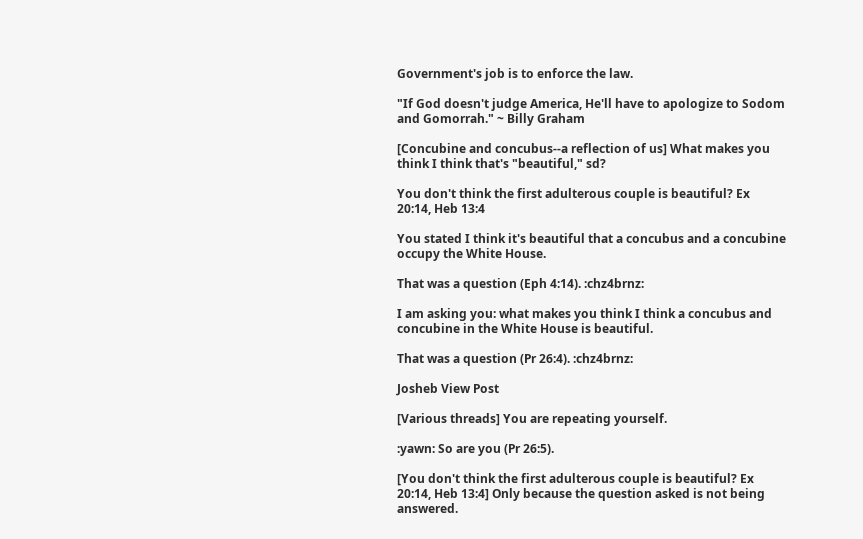Government's job is to enforce the law.

"If God doesn't judge America, He'll have to apologize to Sodom and Gomorrah." ~ Billy Graham

[Concubine and concubus--a reflection of us] What makes you think I think that's "beautiful," sd?

You don't think the first adulterous couple is beautiful? Ex 20:14, Heb 13:4

You stated I think it's beautiful that a concubus and a concubine occupy the White House.

That was a question (Eph 4:14). :chz4brnz:

I am asking you: what makes you think I think a concubus and concubine in the White House is beautiful.

That was a question (Pr 26:4). :chz4brnz:

Josheb View Post

[Various threads] You are repeating yourself.

:yawn: So are you (Pr 26:5).

[You don't think the first adulterous couple is beautiful? Ex 20:14, Heb 13:4] Only because the question asked is not being answered.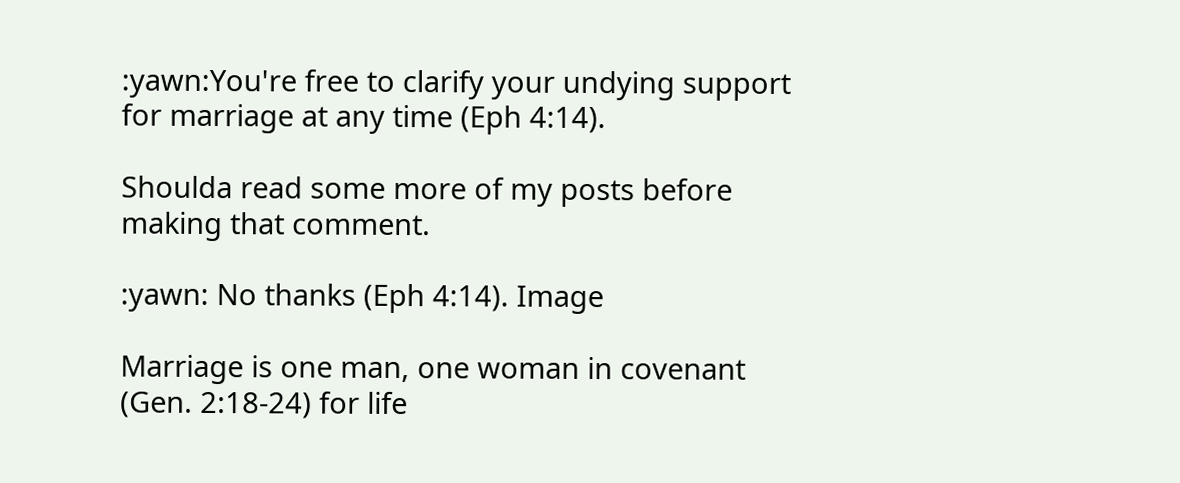:yawn:You're free to clarify your undying support for marriage at any time (Eph 4:14).

Shoulda read some more of my posts before making that comment.

:yawn: No thanks (Eph 4:14). Image

Marriage is one man, one woman in covenant (Gen. 2:18-24) for life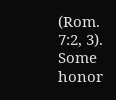(Rom. 7:2, 3). Some honor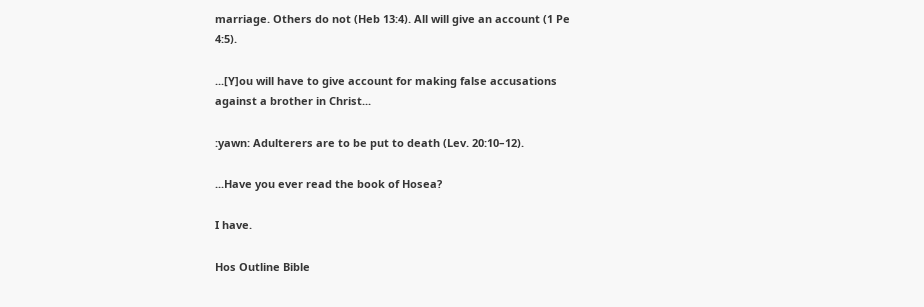marriage. Others do not (Heb 13:4). All will give an account (1 Pe 4:5).

...[Y]ou will have to give account for making false accusations against a brother in Christ...

:yawn: Adulterers are to be put to death (Lev. 20:10–12).

...Have you ever read the book of Hosea?

I have.

Hos Outline Bible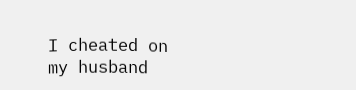I cheated on my husband